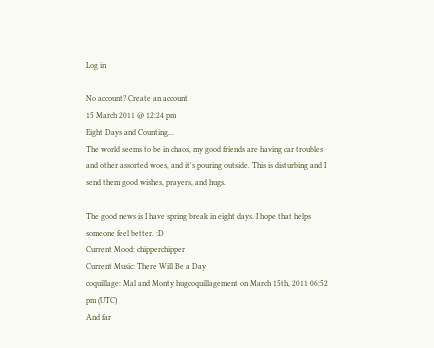Log in

No account? Create an account
15 March 2011 @ 12:24 pm
Eight Days and Counting...
The world seems to be in chaos, my good friends are having car troubles and other assorted woes, and it's pouring outside. This is disturbing and I send them good wishes, prayers, and hugs.

The good news is I have spring break in eight days. I hope that helps someone feel better. :D
Current Mood: chipperchipper
Current Music: There Will Be a Day
coquillage: Mal and Monty hugcoquillagement on March 15th, 2011 06:52 pm (UTC)
And far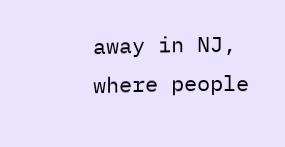away in NJ, where people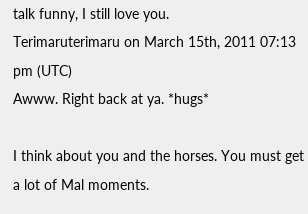talk funny, I still love you.
Terimaruterimaru on March 15th, 2011 07:13 pm (UTC)
Awww. Right back at ya. *hugs*

I think about you and the horses. You must get a lot of Mal moments.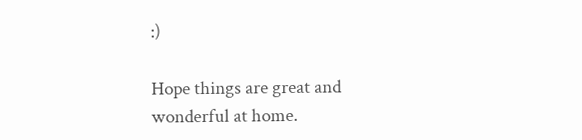:)

Hope things are great and wonderful at home.